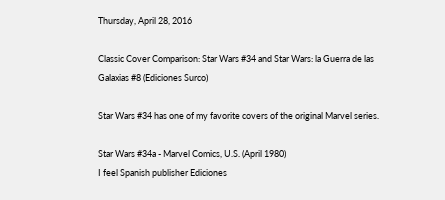Thursday, April 28, 2016

Classic Cover Comparison: Star Wars #34 and Star Wars: la Guerra de las Galaxias #8 (Ediciones Surco)

Star Wars #34 has one of my favorite covers of the original Marvel series.

Star Wars #34a - Marvel Comics, U.S. (April 1980)
I feel Spanish publisher Ediciones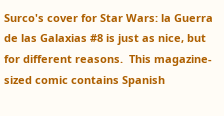Surco's cover for Star Wars: la Guerra de las Galaxias #8 is just as nice, but for different reasons.  This magazine-sized comic contains Spanish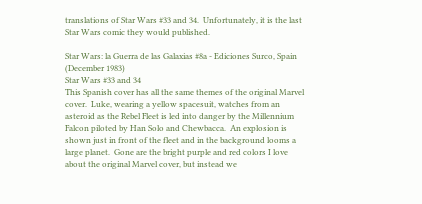translations of Star Wars #33 and 34.  Unfortunately, it is the last Star Wars comic they would published.

Star Wars: la Guerra de las Galaxias #8a - Ediciones Surco, Spain (December 1983)
Star Wars #33 and 34
This Spanish cover has all the same themes of the original Marvel cover.  Luke, wearing a yellow spacesuit, watches from an asteroid as the Rebel Fleet is led into danger by the Millennium Falcon piloted by Han Solo and Chewbacca.  An explosion is shown just in front of the fleet and in the background looms a large planet.  Gone are the bright purple and red colors I love about the original Marvel cover, but instead we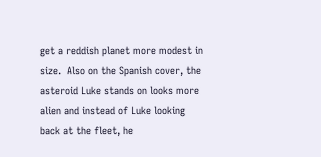get a reddish planet more modest in size.  Also on the Spanish cover, the asteroid Luke stands on looks more alien and instead of Luke looking back at the fleet, he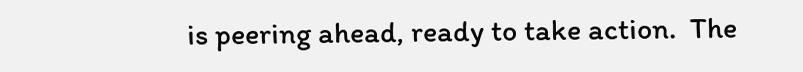is peering ahead, ready to take action.  The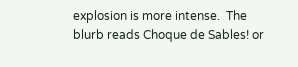explosion is more intense.  The blurb reads Choque de Sables! or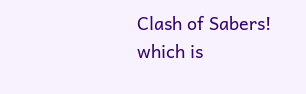Clash of Sabers! which is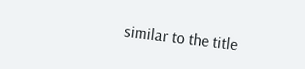similar to the title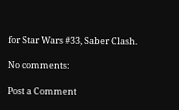for Star Wars #33, Saber Clash.

No comments:

Post a Comment